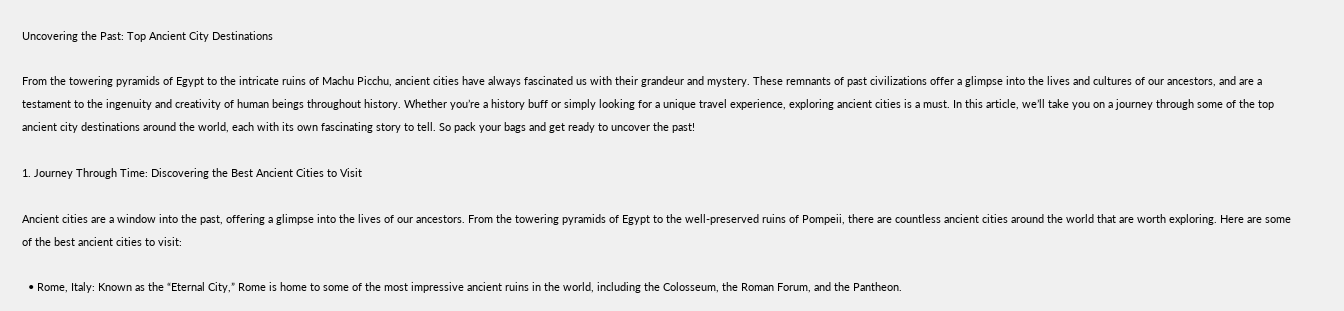Uncovering the Past: Top Ancient City Destinations

From the towering pyramids of Egypt to the intricate ruins of Machu Picchu, ancient cities have always fascinated us with their grandeur and mystery. These remnants of past civilizations offer a glimpse into the lives and cultures of our ancestors, and are a testament to the ingenuity and creativity of human beings throughout history. Whether you’re a history buff or simply looking for a unique travel experience, exploring ancient cities is a must. In this article, we’ll take you on a journey through some of the top ancient city destinations around the world, each with its own fascinating story to tell. So pack your bags and get ready to uncover the past!

1. Journey Through Time: Discovering the Best Ancient Cities to Visit

Ancient cities are a window into the past, offering a glimpse into the lives of our ancestors. From the towering pyramids of Egypt to the well-preserved ruins of Pompeii, there are countless ancient cities around the world that are worth exploring. Here are some of the best ancient cities to visit:

  • Rome, Italy: Known as the “Eternal City,” Rome is home to some of the most impressive ancient ruins in the world, including the Colosseum, the Roman Forum, and the Pantheon.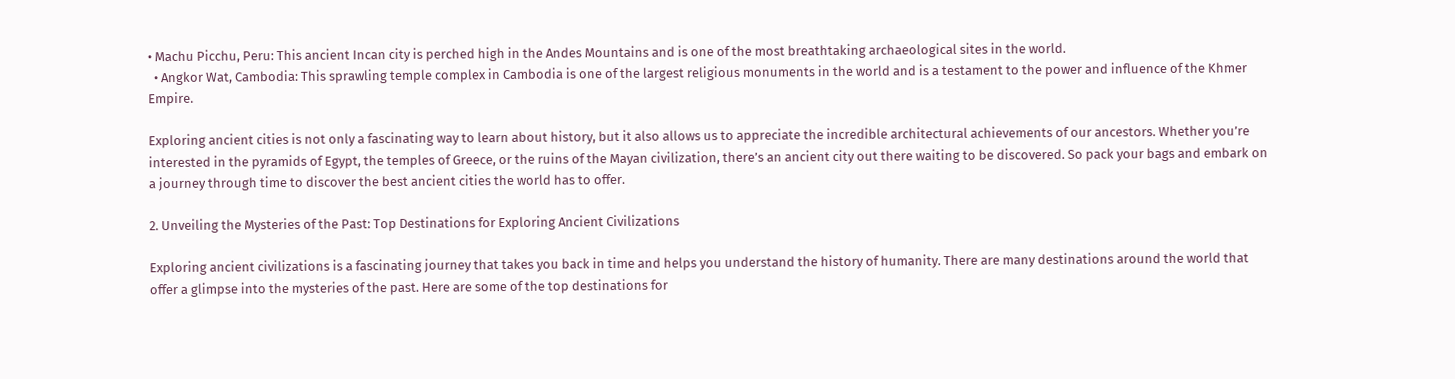• Machu Picchu, Peru: This ancient Incan city is perched high in the Andes Mountains and is one of the most breathtaking archaeological sites in the world.
  • Angkor Wat, Cambodia: This sprawling temple complex in Cambodia is one of the largest religious monuments in the world and is a testament to the power and influence of the Khmer Empire.

Exploring ancient cities is not only a fascinating way to learn about history, but it also allows us to appreciate the incredible architectural achievements of our ancestors. Whether you’re interested in the pyramids of Egypt, the temples of Greece, or the ruins of the Mayan civilization, there’s an ancient city out there waiting to be discovered. So pack your bags and embark on a journey through time to discover the best ancient cities the world has to offer.

2. Unveiling the Mysteries of the Past: Top Destinations for Exploring Ancient Civilizations

Exploring ancient civilizations is a fascinating journey that takes you back in time and helps you understand the history of humanity. There are many destinations around the world that offer a glimpse into the mysteries of the past. Here are some of the top destinations for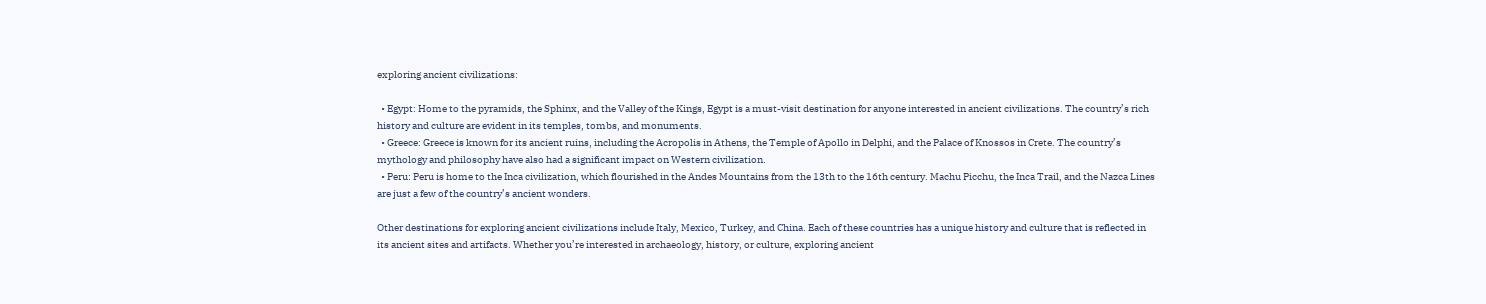exploring ancient civilizations:

  • Egypt: Home to the pyramids, the Sphinx, and the Valley of the Kings, Egypt is a must-visit destination for anyone interested in ancient civilizations. The country’s rich history and culture are evident in its temples, tombs, and monuments.
  • Greece: Greece is known for its ancient ruins, including the Acropolis in Athens, the Temple of Apollo in Delphi, and the Palace of Knossos in Crete. The country’s mythology and philosophy have also had a significant impact on Western civilization.
  • Peru: Peru is home to the Inca civilization, which flourished in the Andes Mountains from the 13th to the 16th century. Machu Picchu, the Inca Trail, and the Nazca Lines are just a few of the country’s ancient wonders.

Other destinations for exploring ancient civilizations include Italy, Mexico, Turkey, and China. Each of these countries has a unique history and culture that is reflected in its ancient sites and artifacts. Whether you’re interested in archaeology, history, or culture, exploring ancient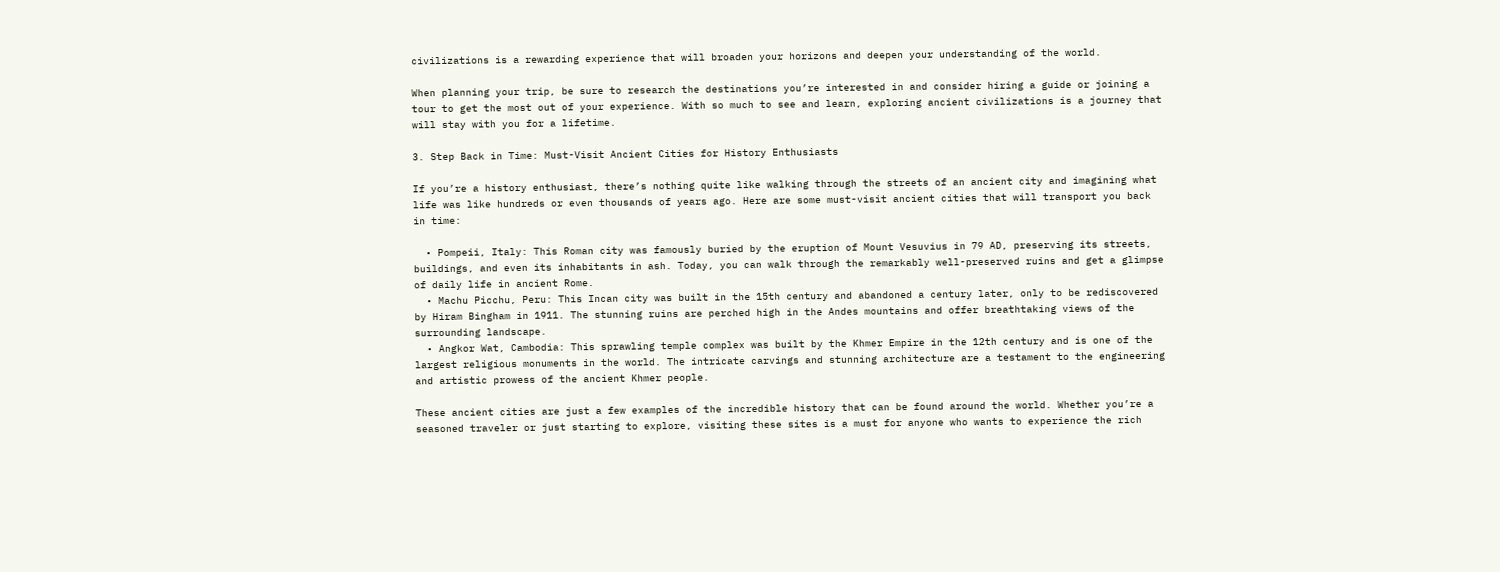civilizations is a rewarding experience that will broaden your horizons and deepen your understanding of the world.

When planning your trip, be sure to research the destinations you’re interested in and consider hiring a guide or joining a tour to get the most out of your experience. With so much to see and learn, exploring ancient civilizations is a journey that will stay with you for a lifetime.

3. Step Back in Time: Must-Visit Ancient Cities for History Enthusiasts

If you’re a history enthusiast, there’s nothing quite like walking through the streets of an ancient city and imagining what life was like hundreds or even thousands of years ago. Here are some must-visit ancient cities that will transport you back in time:

  • Pompeii, Italy: This Roman city was famously buried by the eruption of Mount Vesuvius in 79 AD, preserving its streets, buildings, and even its inhabitants in ash. Today, you can walk through the remarkably well-preserved ruins and get a glimpse of daily life in ancient Rome.
  • Machu Picchu, Peru: This Incan city was built in the 15th century and abandoned a century later, only to be rediscovered by Hiram Bingham in 1911. The stunning ruins are perched high in the Andes mountains and offer breathtaking views of the surrounding landscape.
  • Angkor Wat, Cambodia: This sprawling temple complex was built by the Khmer Empire in the 12th century and is one of the largest religious monuments in the world. The intricate carvings and stunning architecture are a testament to the engineering and artistic prowess of the ancient Khmer people.

These ancient cities are just a few examples of the incredible history that can be found around the world. Whether you’re a seasoned traveler or just starting to explore, visiting these sites is a must for anyone who wants to experience the rich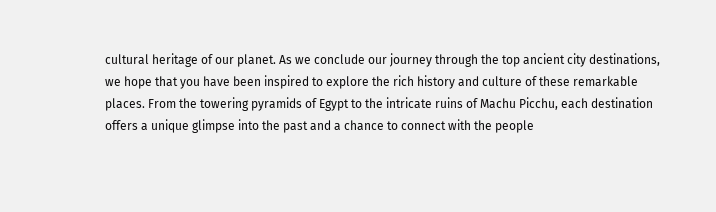cultural heritage of our planet. As we conclude our journey through the top ancient city destinations, we hope that you have been inspired to explore the rich history and culture of these remarkable places. From the towering pyramids of Egypt to the intricate ruins of Machu Picchu, each destination offers a unique glimpse into the past and a chance to connect with the people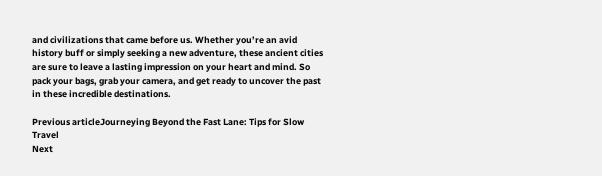and civilizations that came before us. Whether you’re an avid history buff or simply seeking a new adventure, these ancient cities are sure to leave a lasting impression on your heart and mind. So pack your bags, grab your camera, and get ready to uncover the past in these incredible destinations.

Previous articleJourneying Beyond the Fast Lane: Tips for Slow Travel
Next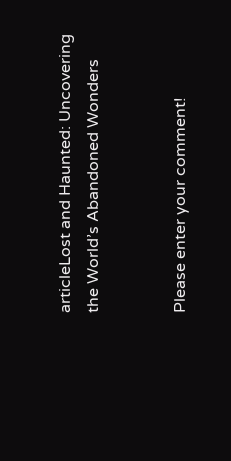articleLost and Haunted: Uncovering the World’s Abandoned Wonders


Please enter your comment!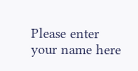Please enter your name here